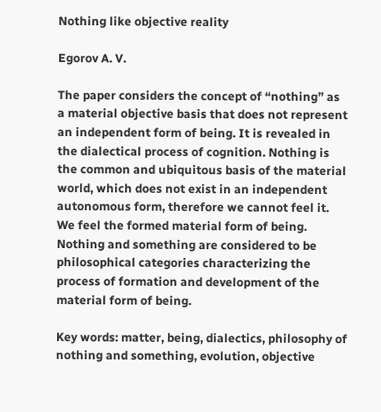Nothing like objective reality

Egorov A. V.

The paper considers the concept of “nothing” as a material objective basis that does not represent an independent form of being. It is revealed in the dialectical process of cognition. Nothing is the common and ubiquitous basis of the material world, which does not exist in an independent autonomous form, therefore we cannot feel it. We feel the formed material form of being. Nothing and something are considered to be philosophical categories characterizing the process of formation and development of the material form of being.

Key words: matter, being, dialectics, philosophy of nothing and something, evolution, objective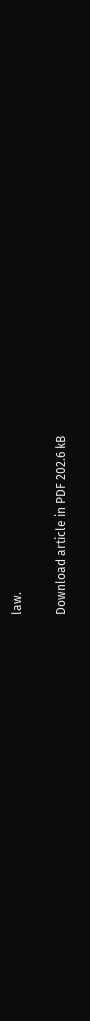law.

Download article in PDF 202.6 kB